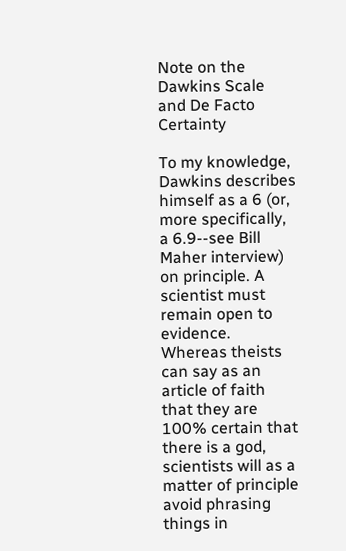Note on the Dawkins Scale and De Facto Certainty

To my knowledge, Dawkins describes himself as a 6 (or, more specifically, a 6.9--see Bill Maher interview) on principle. A scientist must remain open to evidence. Whereas theists can say as an article of faith that they are 100% certain that there is a god, scientists will as a matter of principle avoid phrasing things in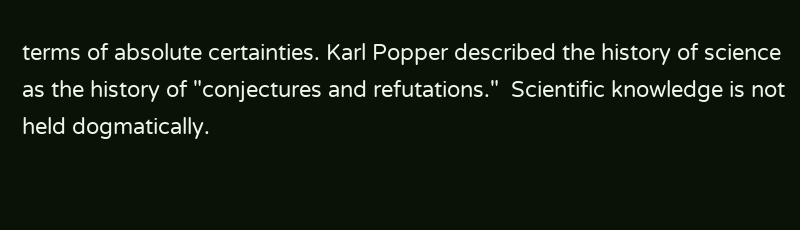terms of absolute certainties. Karl Popper described the history of science as the history of "conjectures and refutations."  Scientific knowledge is not held dogmatically.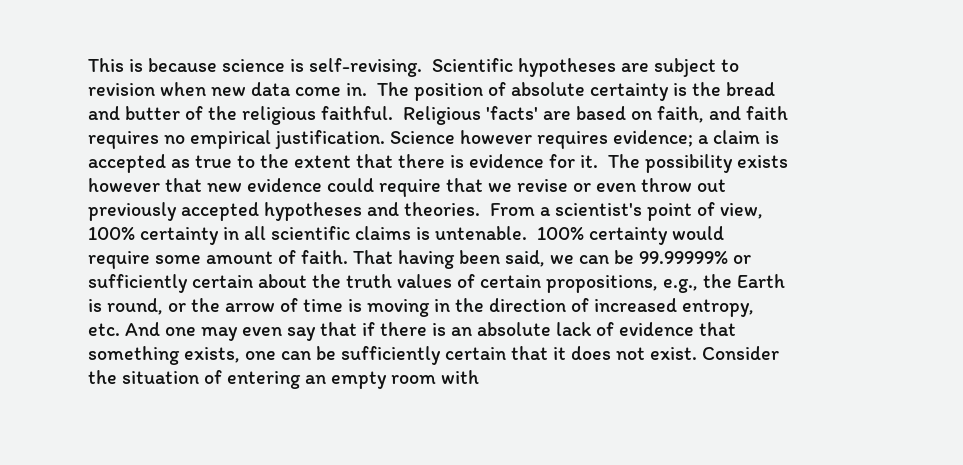This is because science is self-revising.  Scientific hypotheses are subject to revision when new data come in.  The position of absolute certainty is the bread and butter of the religious faithful.  Religious 'facts' are based on faith, and faith requires no empirical justification. Science however requires evidence; a claim is accepted as true to the extent that there is evidence for it.  The possibility exists however that new evidence could require that we revise or even throw out previously accepted hypotheses and theories.  From a scientist's point of view, 100% certainty in all scientific claims is untenable.  100% certainty would require some amount of faith. That having been said, we can be 99.99999% or sufficiently certain about the truth values of certain propositions, e.g., the Earth is round, or the arrow of time is moving in the direction of increased entropy, etc. And one may even say that if there is an absolute lack of evidence that something exists, one can be sufficiently certain that it does not exist. Consider the situation of entering an empty room with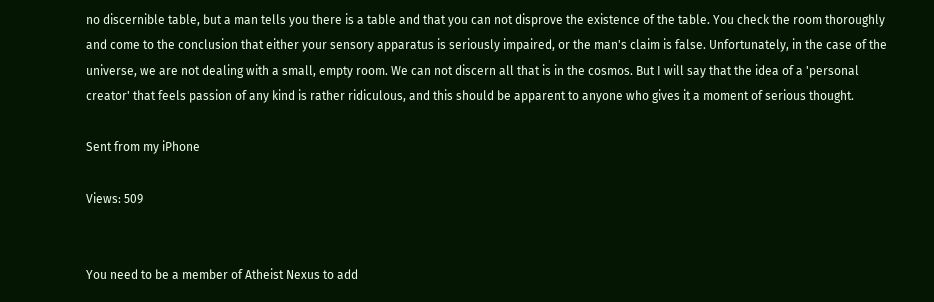no discernible table, but a man tells you there is a table and that you can not disprove the existence of the table. You check the room thoroughly and come to the conclusion that either your sensory apparatus is seriously impaired, or the man's claim is false. Unfortunately, in the case of the universe, we are not dealing with a small, empty room. We can not discern all that is in the cosmos. But I will say that the idea of a 'personal creator' that feels passion of any kind is rather ridiculous, and this should be apparent to anyone who gives it a moment of serious thought.

Sent from my iPhone

Views: 509


You need to be a member of Atheist Nexus to add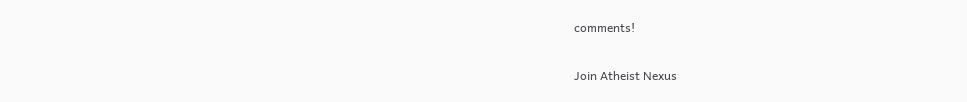comments!

Join Atheist Nexus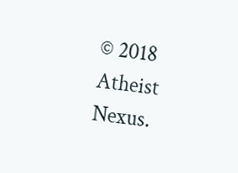© 2018   Atheist Nexus.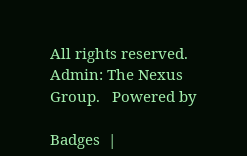All rights reserved. Admin: The Nexus Group.   Powered by

Badges  |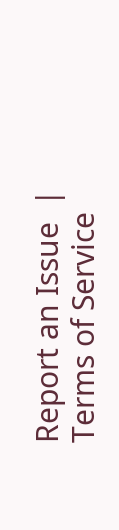Report an Issue  |  Terms of Service